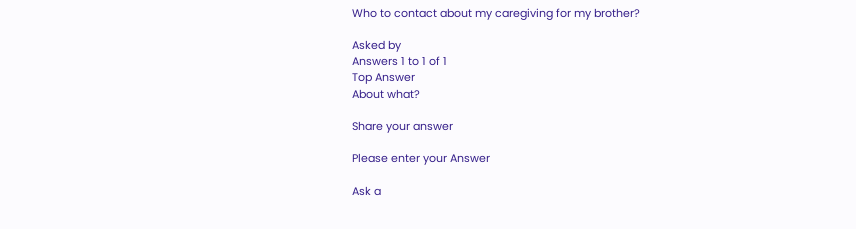Who to contact about my caregiving for my brother?

Asked by
Answers 1 to 1 of 1
Top Answer
About what?

Share your answer

Please enter your Answer

Ask a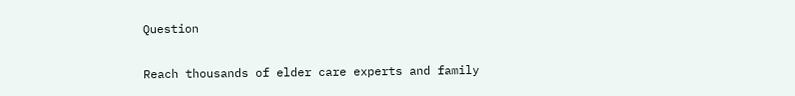Question

Reach thousands of elder care experts and family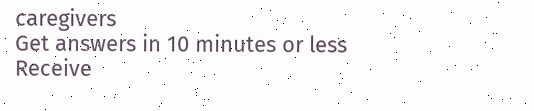caregivers
Get answers in 10 minutes or less
Receive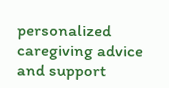personalized caregiving advice and support